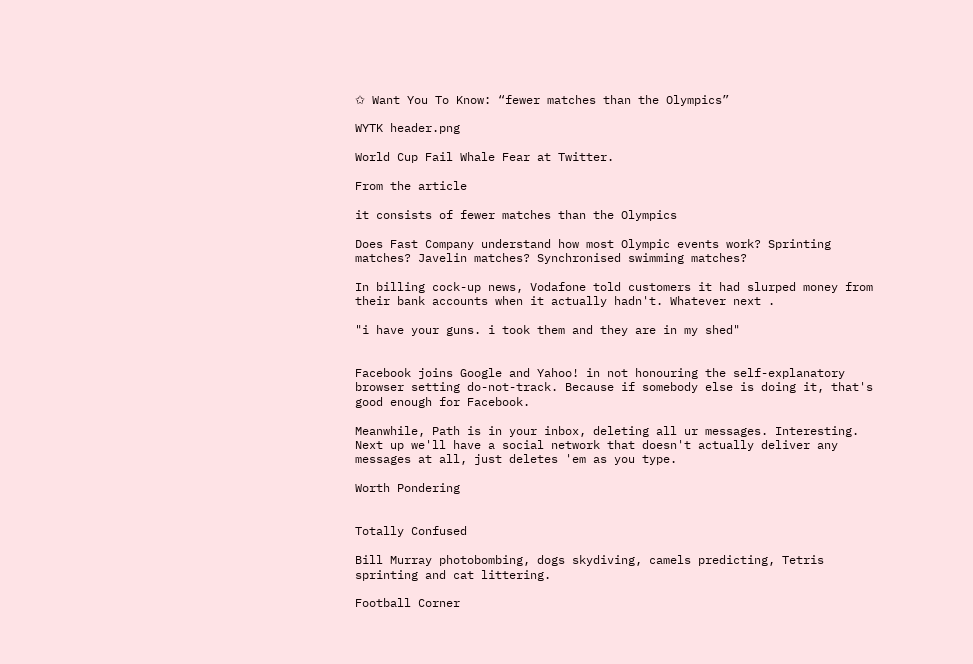✩ Want You To Know: “fewer matches than the Olympics”

WYTK header.png

World Cup Fail Whale Fear at Twitter.

From the article

it consists of fewer matches than the Olympics

Does Fast Company understand how most Olympic events work? Sprinting matches? Javelin matches? Synchronised swimming matches?

In billing cock-up news, Vodafone told customers it had slurped money from their bank accounts when it actually hadn't. Whatever next .

"i have your guns. i took them and they are in my shed"


Facebook joins Google and Yahoo! in not honouring the self-explanatory browser setting do-not-track. Because if somebody else is doing it, that's good enough for Facebook.

Meanwhile, Path is in your inbox, deleting all ur messages. Interesting. Next up we'll have a social network that doesn't actually deliver any messages at all, just deletes 'em as you type.

Worth Pondering


Totally Confused

Bill Murray photobombing, dogs skydiving, camels predicting, Tetris sprinting and cat littering.

Football Corner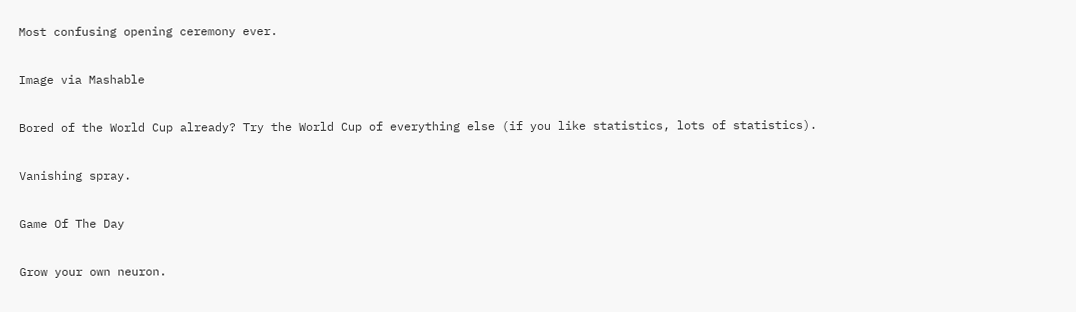Most confusing opening ceremony ever.

Image via Mashable

Bored of the World Cup already? Try the World Cup of everything else (if you like statistics, lots of statistics).

Vanishing spray.

Game Of The Day

Grow your own neuron.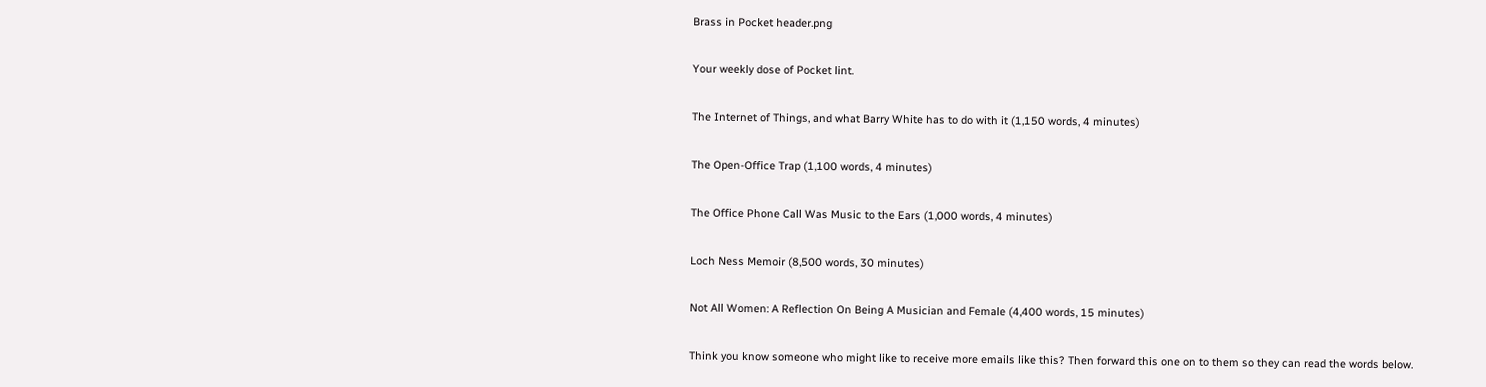Brass in Pocket header.png

Your weekly dose of Pocket lint.

The Internet of Things, and what Barry White has to do with it (1,150 words, 4 minutes)

The Open-Office Trap (1,100 words, 4 minutes)

The Office Phone Call Was Music to the Ears (1,000 words, 4 minutes)

Loch Ness Memoir (8,500 words, 30 minutes)

Not All Women: A Reflection On Being A Musician and Female (4,400 words, 15 minutes)

Think you know someone who might like to receive more emails like this? Then forward this one on to them so they can read the words below.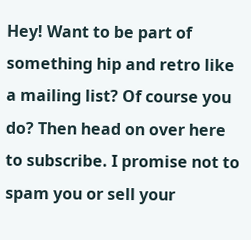Hey! Want to be part of something hip and retro like a mailing list? Of course you do? Then head on over here to subscribe. I promise not to spam you or sell your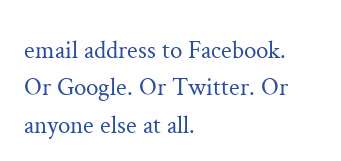email address to Facebook. Or Google. Or Twitter. Or anyone else at all.